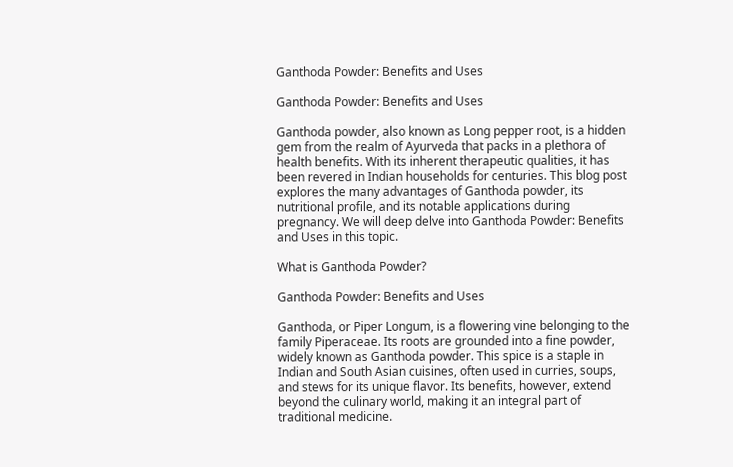Ganthoda Powder: Benefits and Uses

Ganthoda Powder: Benefits and Uses

Ganthoda powder, also known as Long pepper root, is a hidden gem from the realm of Ayurveda that packs in a plethora of health benefits. With its inherent therapeutic qualities, it has been revered in Indian households for centuries. This blog post explores the many advantages of Ganthoda powder, its nutritional profile, and its notable applications during pregnancy. We will deep delve into Ganthoda Powder: Benefits and Uses in this topic.

What is Ganthoda Powder?

Ganthoda Powder: Benefits and Uses

Ganthoda, or Piper Longum, is a flowering vine belonging to the family Piperaceae. Its roots are grounded into a fine powder, widely known as Ganthoda powder. This spice is a staple in Indian and South Asian cuisines, often used in curries, soups, and stews for its unique flavor. Its benefits, however, extend beyond the culinary world, making it an integral part of traditional medicine.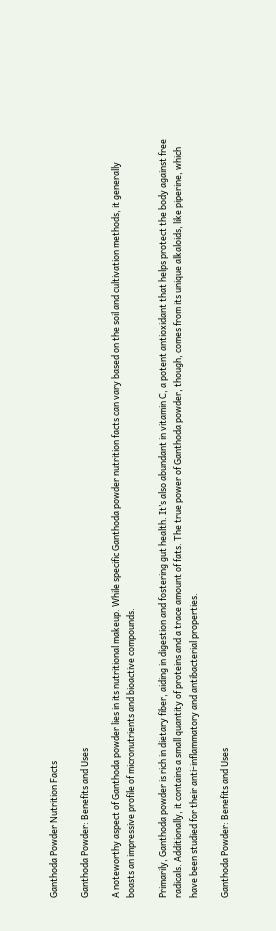Ganthoda Powder Nutrition Facts

Ganthoda Powder: Benefits and Uses

A noteworthy aspect of Ganthoda powder lies in its nutritional makeup. While specific Ganthoda powder nutrition facts can vary based on the soil and cultivation methods, it generally boasts an impressive profile of micronutrients and bioactive compounds.

Primarily, Ganthoda powder is rich in dietary fiber, aiding in digestion and fostering gut health. It’s also abundant in vitamin C, a potent antioxidant that helps protect the body against free radicals. Additionally, it contains a small quantity of proteins and a trace amount of fats. The true power of Ganthoda powder, though, comes from its unique alkaloids, like piperine, which have been studied for their anti-inflammatory and antibacterial properties.

Ganthoda Powder: Benefits and Uses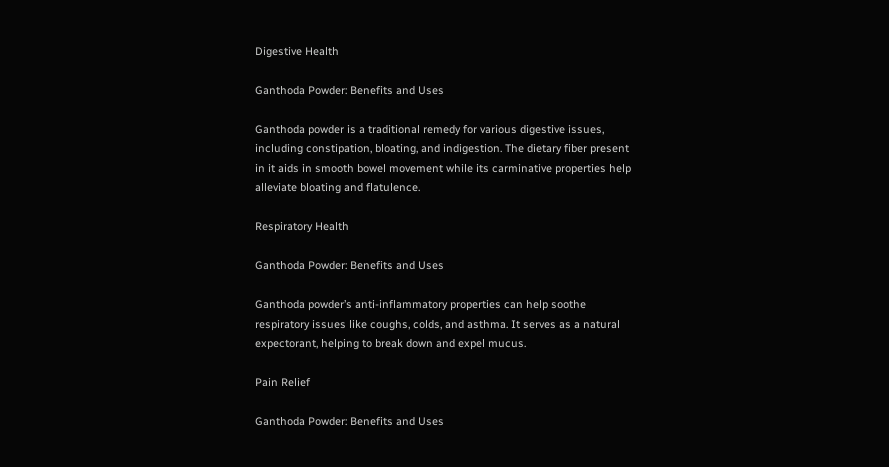Digestive Health

Ganthoda Powder: Benefits and Uses

Ganthoda powder is a traditional remedy for various digestive issues, including constipation, bloating, and indigestion. The dietary fiber present in it aids in smooth bowel movement while its carminative properties help alleviate bloating and flatulence.

Respiratory Health

Ganthoda Powder: Benefits and Uses

Ganthoda powder’s anti-inflammatory properties can help soothe respiratory issues like coughs, colds, and asthma. It serves as a natural expectorant, helping to break down and expel mucus.

Pain Relief

Ganthoda Powder: Benefits and Uses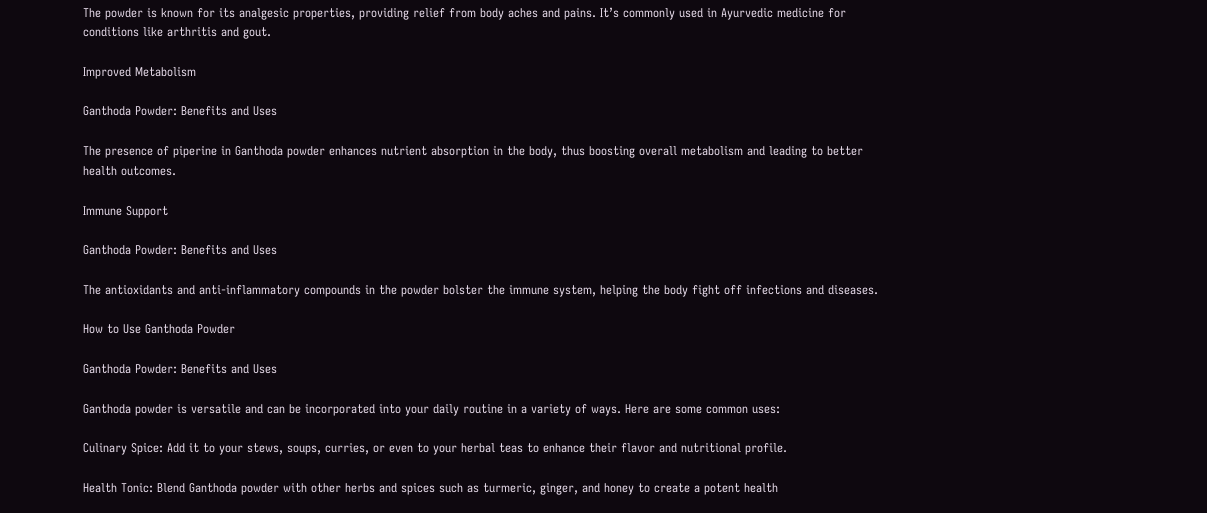The powder is known for its analgesic properties, providing relief from body aches and pains. It’s commonly used in Ayurvedic medicine for conditions like arthritis and gout.

Improved Metabolism

Ganthoda Powder: Benefits and Uses

The presence of piperine in Ganthoda powder enhances nutrient absorption in the body, thus boosting overall metabolism and leading to better health outcomes.

Immune Support

Ganthoda Powder: Benefits and Uses

The antioxidants and anti-inflammatory compounds in the powder bolster the immune system, helping the body fight off infections and diseases.

How to Use Ganthoda Powder

Ganthoda Powder: Benefits and Uses

Ganthoda powder is versatile and can be incorporated into your daily routine in a variety of ways. Here are some common uses:

Culinary Spice: Add it to your stews, soups, curries, or even to your herbal teas to enhance their flavor and nutritional profile.

Health Tonic: Blend Ganthoda powder with other herbs and spices such as turmeric, ginger, and honey to create a potent health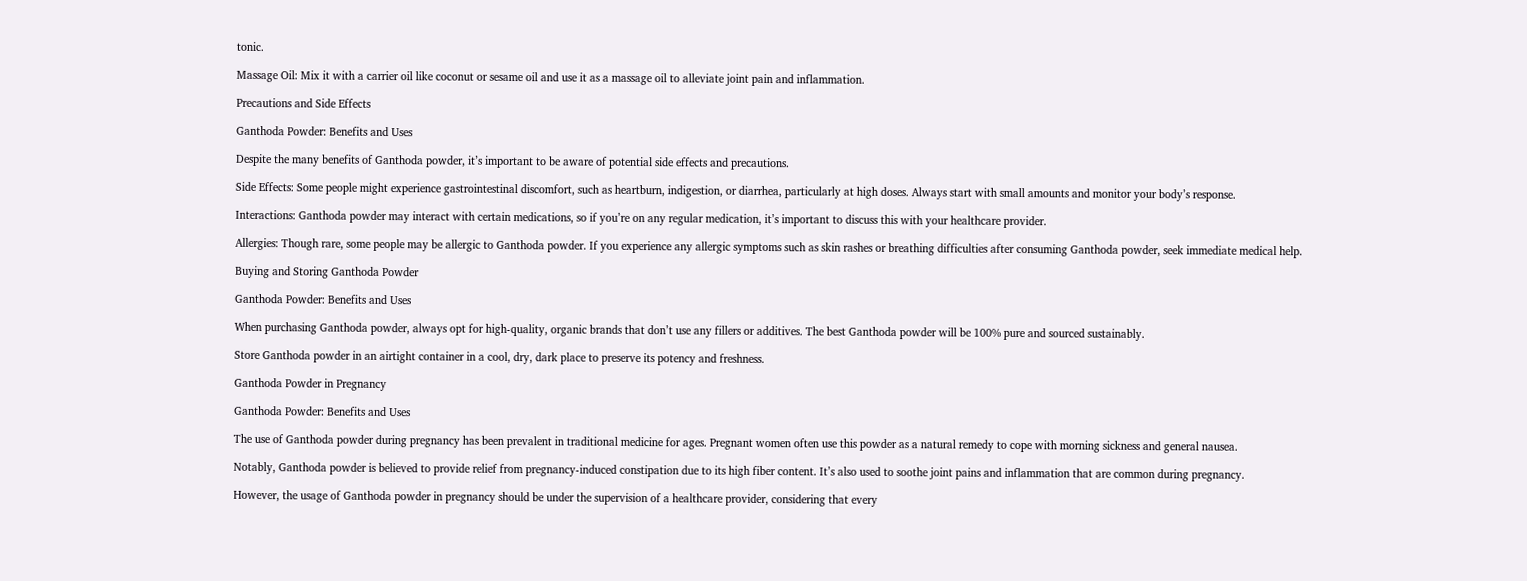tonic.

Massage Oil: Mix it with a carrier oil like coconut or sesame oil and use it as a massage oil to alleviate joint pain and inflammation.

Precautions and Side Effects

Ganthoda Powder: Benefits and Uses

Despite the many benefits of Ganthoda powder, it’s important to be aware of potential side effects and precautions.

Side Effects: Some people might experience gastrointestinal discomfort, such as heartburn, indigestion, or diarrhea, particularly at high doses. Always start with small amounts and monitor your body’s response.

Interactions: Ganthoda powder may interact with certain medications, so if you’re on any regular medication, it’s important to discuss this with your healthcare provider.

Allergies: Though rare, some people may be allergic to Ganthoda powder. If you experience any allergic symptoms such as skin rashes or breathing difficulties after consuming Ganthoda powder, seek immediate medical help.

Buying and Storing Ganthoda Powder

Ganthoda Powder: Benefits and Uses

When purchasing Ganthoda powder, always opt for high-quality, organic brands that don’t use any fillers or additives. The best Ganthoda powder will be 100% pure and sourced sustainably.

Store Ganthoda powder in an airtight container in a cool, dry, dark place to preserve its potency and freshness.

Ganthoda Powder in Pregnancy

Ganthoda Powder: Benefits and Uses

The use of Ganthoda powder during pregnancy has been prevalent in traditional medicine for ages. Pregnant women often use this powder as a natural remedy to cope with morning sickness and general nausea.

Notably, Ganthoda powder is believed to provide relief from pregnancy-induced constipation due to its high fiber content. It’s also used to soothe joint pains and inflammation that are common during pregnancy.

However, the usage of Ganthoda powder in pregnancy should be under the supervision of a healthcare provider, considering that every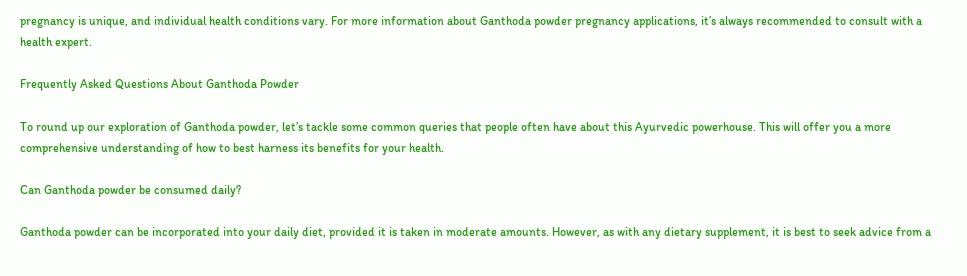pregnancy is unique, and individual health conditions vary. For more information about Ganthoda powder pregnancy applications, it’s always recommended to consult with a health expert.

Frequently Asked Questions About Ganthoda Powder

To round up our exploration of Ganthoda powder, let’s tackle some common queries that people often have about this Ayurvedic powerhouse. This will offer you a more comprehensive understanding of how to best harness its benefits for your health.

Can Ganthoda powder be consumed daily?

Ganthoda powder can be incorporated into your daily diet, provided it is taken in moderate amounts. However, as with any dietary supplement, it is best to seek advice from a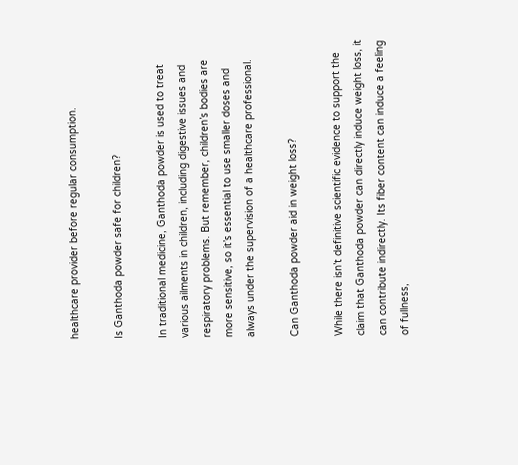healthcare provider before regular consumption.

Is Ganthoda powder safe for children?

In traditional medicine, Ganthoda powder is used to treat various ailments in children, including digestive issues and respiratory problems. But remember, children’s bodies are more sensitive, so it’s essential to use smaller doses and always under the supervision of a healthcare professional.

Can Ganthoda powder aid in weight loss?

While there isn’t definitive scientific evidence to support the claim that Ganthoda powder can directly induce weight loss, it can contribute indirectly. Its fiber content can induce a feeling of fullness,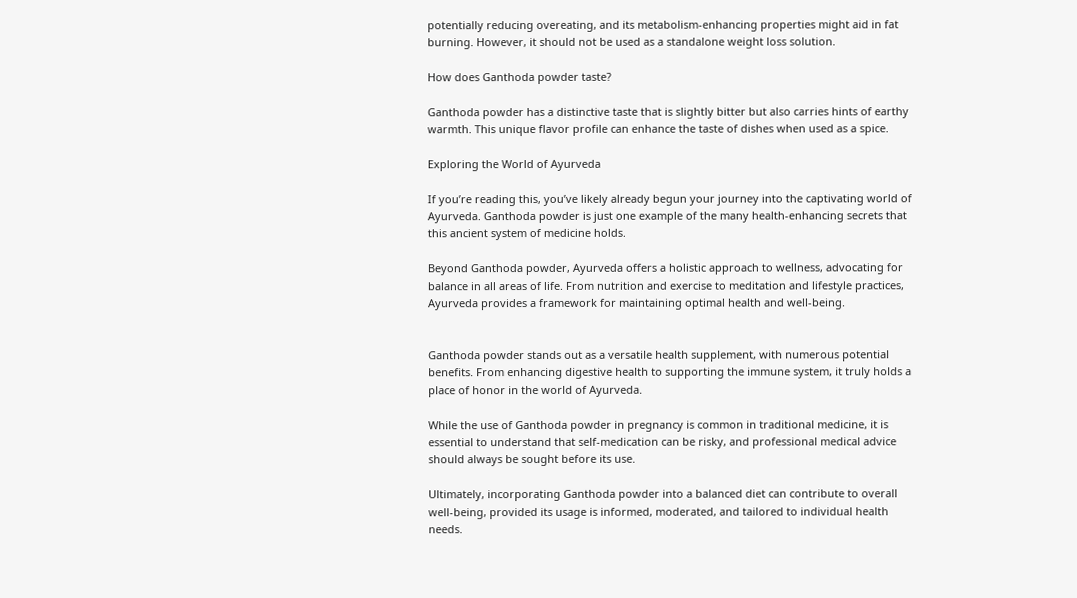potentially reducing overeating, and its metabolism-enhancing properties might aid in fat burning. However, it should not be used as a standalone weight loss solution.

How does Ganthoda powder taste?

Ganthoda powder has a distinctive taste that is slightly bitter but also carries hints of earthy warmth. This unique flavor profile can enhance the taste of dishes when used as a spice.

Exploring the World of Ayurveda

If you’re reading this, you’ve likely already begun your journey into the captivating world of Ayurveda. Ganthoda powder is just one example of the many health-enhancing secrets that this ancient system of medicine holds.

Beyond Ganthoda powder, Ayurveda offers a holistic approach to wellness, advocating for balance in all areas of life. From nutrition and exercise to meditation and lifestyle practices, Ayurveda provides a framework for maintaining optimal health and well-being.


Ganthoda powder stands out as a versatile health supplement, with numerous potential benefits. From enhancing digestive health to supporting the immune system, it truly holds a place of honor in the world of Ayurveda.

While the use of Ganthoda powder in pregnancy is common in traditional medicine, it is essential to understand that self-medication can be risky, and professional medical advice should always be sought before its use.

Ultimately, incorporating Ganthoda powder into a balanced diet can contribute to overall well-being, provided its usage is informed, moderated, and tailored to individual health needs.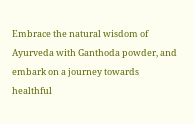Embrace the natural wisdom of Ayurveda with Ganthoda powder, and embark on a journey towards healthful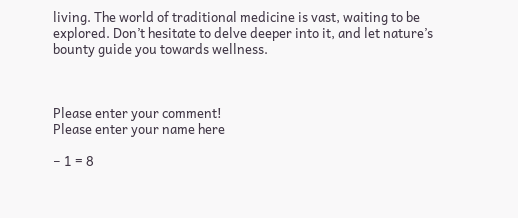living. The world of traditional medicine is vast, waiting to be explored. Don’t hesitate to delve deeper into it, and let nature’s bounty guide you towards wellness.



Please enter your comment!
Please enter your name here

− 1 = 8